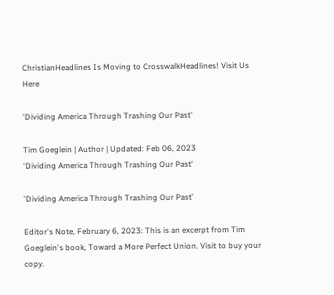ChristianHeadlines Is Moving to CrosswalkHeadlines! Visit Us Here

'Dividing America Through Trashing Our Past'

Tim Goeglein | Author | Updated: Feb 06, 2023
'Dividing America Through Trashing Our Past'

'Dividing America Through Trashing Our Past'

Editor's Note, February 6, 2023: This is an excerpt from Tim Goeglein's book, Toward a More Perfect Union. Visit to buy your copy.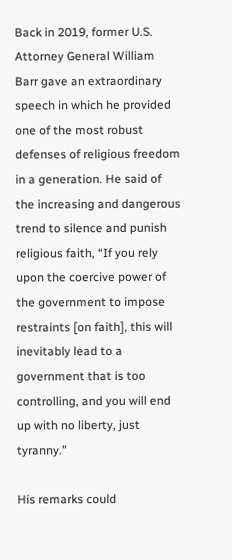Back in 2019, former U.S. Attorney General William Barr gave an extraordinary speech in which he provided one of the most robust defenses of religious freedom in a generation. He said of the increasing and dangerous trend to silence and punish religious faith, “If you rely upon the coercive power of the government to impose restraints [on faith], this will inevitably lead to a government that is too controlling, and you will end up with no liberty, just tyranny.”

His remarks could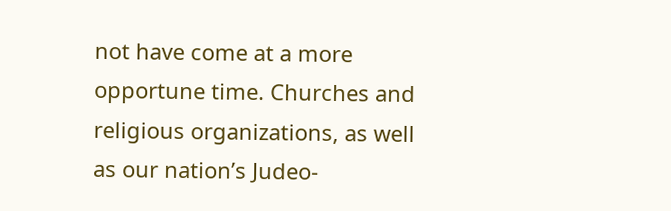not have come at a more opportune time. Churches and religious organizations, as well as our nation’s Judeo-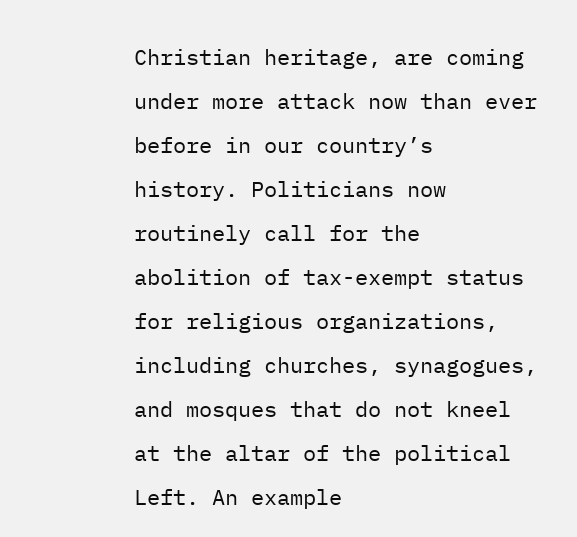Christian heritage, are coming under more attack now than ever before in our country’s history. Politicians now routinely call for the abolition of tax-exempt status for religious organizations, including churches, synagogues, and mosques that do not kneel at the altar of the political Left. An example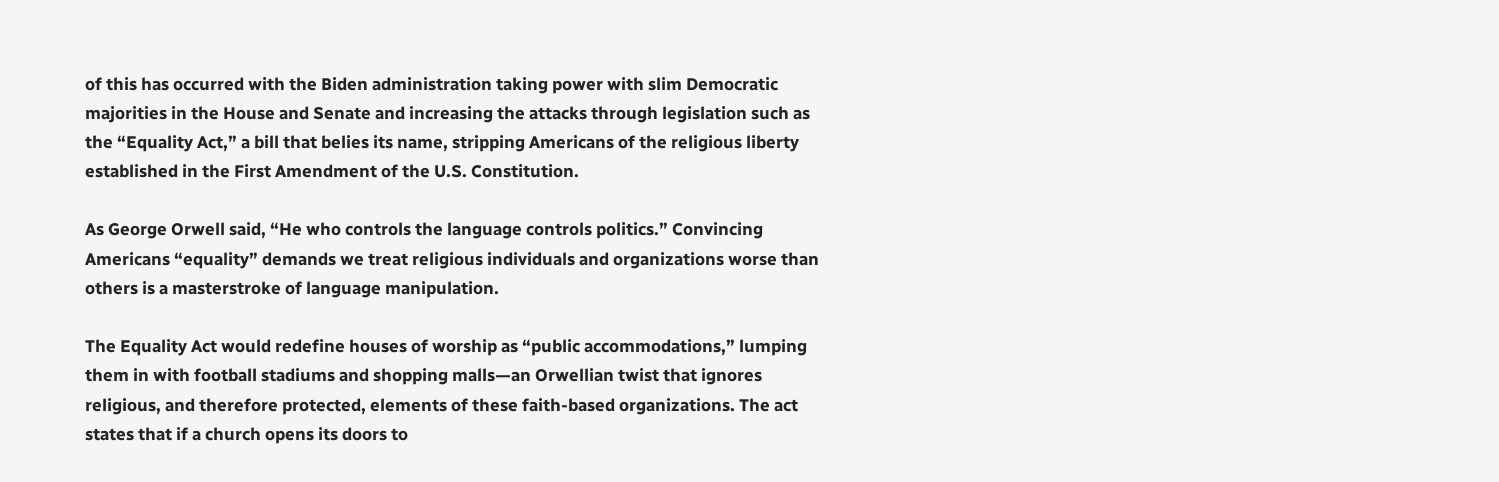of this has occurred with the Biden administration taking power with slim Democratic majorities in the House and Senate and increasing the attacks through legislation such as the “Equality Act,” a bill that belies its name, stripping Americans of the religious liberty established in the First Amendment of the U.S. Constitution.

As George Orwell said, “He who controls the language controls politics.” Convincing Americans “equality” demands we treat religious individuals and organizations worse than others is a masterstroke of language manipulation.

The Equality Act would redefine houses of worship as “public accommodations,” lumping them in with football stadiums and shopping malls—an Orwellian twist that ignores religious, and therefore protected, elements of these faith-based organizations. The act states that if a church opens its doors to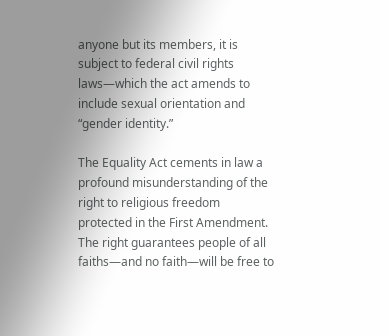anyone but its members, it is subject to federal civil rights laws—which the act amends to include sexual orientation and “gender identity.”

The Equality Act cements in law a profound misunderstanding of the right to religious freedom protected in the First Amendment. The right guarantees people of all faiths—and no faith—will be free to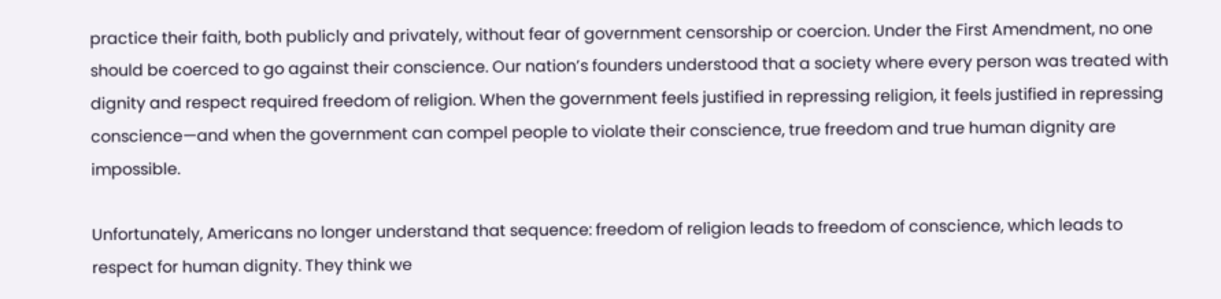practice their faith, both publicly and privately, without fear of government censorship or coercion. Under the First Amendment, no one should be coerced to go against their conscience. Our nation’s founders understood that a society where every person was treated with dignity and respect required freedom of religion. When the government feels justified in repressing religion, it feels justified in repressing conscience—and when the government can compel people to violate their conscience, true freedom and true human dignity are impossible.

Unfortunately, Americans no longer understand that sequence: freedom of religion leads to freedom of conscience, which leads to respect for human dignity. They think we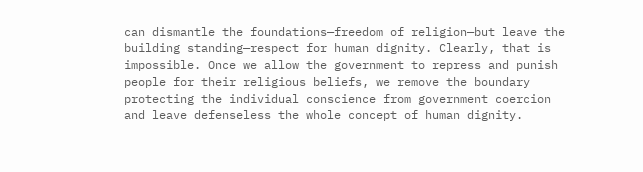can dismantle the foundations—freedom of religion—but leave the building standing—respect for human dignity. Clearly, that is impossible. Once we allow the government to repress and punish people for their religious beliefs, we remove the boundary protecting the individual conscience from government coercion and leave defenseless the whole concept of human dignity.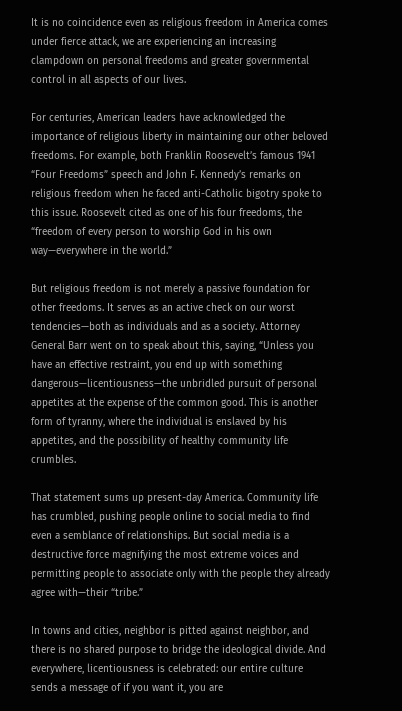It is no coincidence even as religious freedom in America comes under fierce attack, we are experiencing an increasing clampdown on personal freedoms and greater governmental control in all aspects of our lives.

For centuries, American leaders have acknowledged the importance of religious liberty in maintaining our other beloved freedoms. For example, both Franklin Roosevelt’s famous 1941 “Four Freedoms” speech and John F. Kennedy’s remarks on religious freedom when he faced anti-Catholic bigotry spoke to this issue. Roosevelt cited as one of his four freedoms, the “freedom of every person to worship God in his own way—everywhere in the world.”

But religious freedom is not merely a passive foundation for other freedoms. It serves as an active check on our worst tendencies—both as individuals and as a society. Attorney General Barr went on to speak about this, saying, “Unless you have an effective restraint, you end up with something dangerous—licentiousness—the unbridled pursuit of personal appetites at the expense of the common good. This is another form of tyranny, where the individual is enslaved by his appetites, and the possibility of healthy community life crumbles.

That statement sums up present-day America. Community life has crumbled, pushing people online to social media to find even a semblance of relationships. But social media is a destructive force magnifying the most extreme voices and permitting people to associate only with the people they already agree with—their “tribe.”

In towns and cities, neighbor is pitted against neighbor, and there is no shared purpose to bridge the ideological divide. And everywhere, licentiousness is celebrated: our entire culture sends a message of if you want it, you are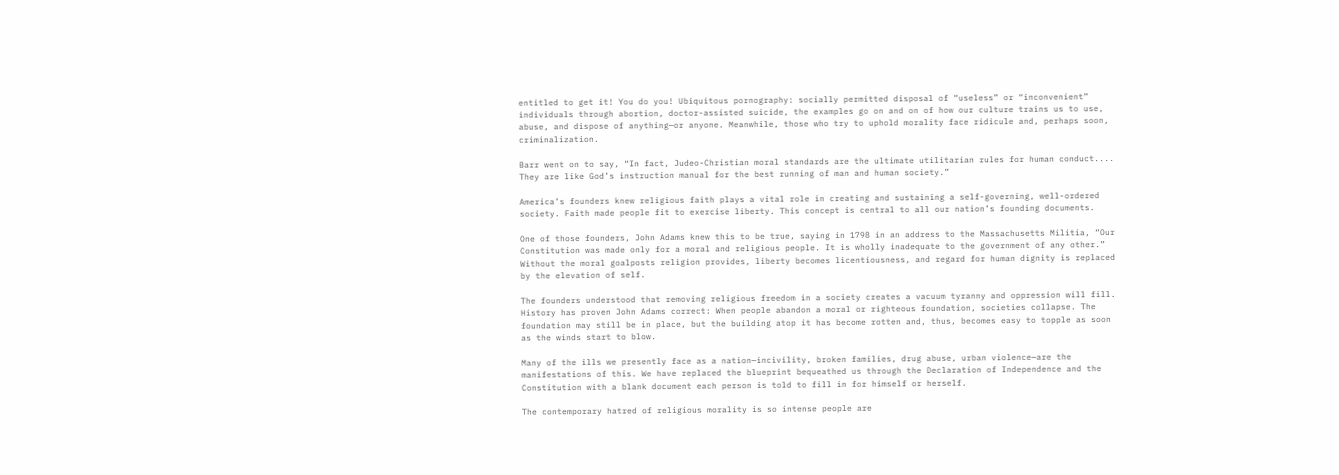entitled to get it! You do you! Ubiquitous pornography: socially permitted disposal of “useless” or “inconvenient” individuals through abortion, doctor-assisted suicide, the examples go on and on of how our culture trains us to use, abuse, and dispose of anything—or anyone. Meanwhile, those who try to uphold morality face ridicule and, perhaps soon, criminalization.

Barr went on to say, “In fact, Judeo-Christian moral standards are the ultimate utilitarian rules for human conduct.... They are like God’s instruction manual for the best running of man and human society.”

America’s founders knew religious faith plays a vital role in creating and sustaining a self-governing, well-ordered society. Faith made people fit to exercise liberty. This concept is central to all our nation’s founding documents.

One of those founders, John Adams knew this to be true, saying in 1798 in an address to the Massachusetts Militia, “Our Constitution was made only for a moral and religious people. It is wholly inadequate to the government of any other.” Without the moral goalposts religion provides, liberty becomes licentiousness, and regard for human dignity is replaced by the elevation of self.

The founders understood that removing religious freedom in a society creates a vacuum tyranny and oppression will fill. History has proven John Adams correct: When people abandon a moral or righteous foundation, societies collapse. The foundation may still be in place, but the building atop it has become rotten and, thus, becomes easy to topple as soon as the winds start to blow.

Many of the ills we presently face as a nation—incivility, broken families, drug abuse, urban violence—are the manifestations of this. We have replaced the blueprint bequeathed us through the Declaration of Independence and the Constitution with a blank document each person is told to fill in for himself or herself.

The contemporary hatred of religious morality is so intense people are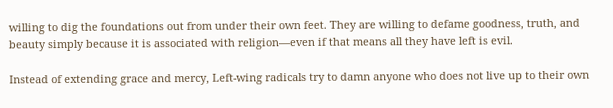willing to dig the foundations out from under their own feet. They are willing to defame goodness, truth, and beauty simply because it is associated with religion—even if that means all they have left is evil.

Instead of extending grace and mercy, Left-wing radicals try to damn anyone who does not live up to their own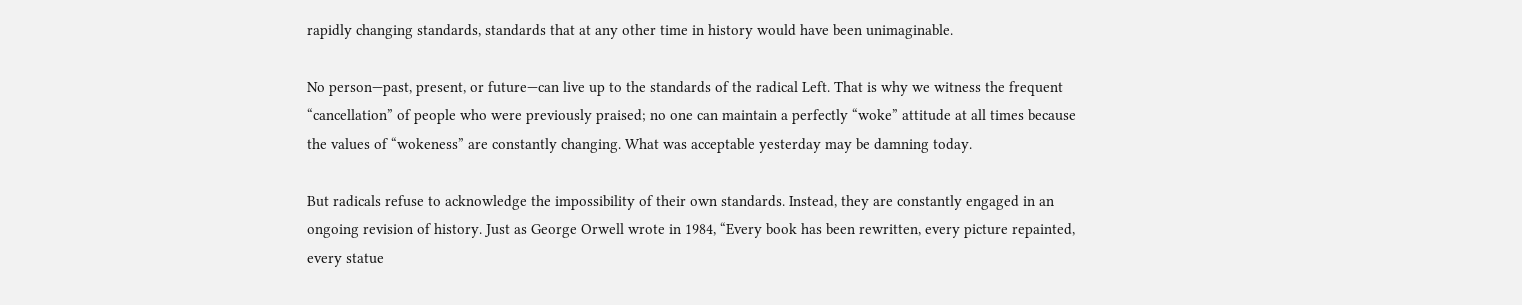rapidly changing standards, standards that at any other time in history would have been unimaginable.

No person—past, present, or future—can live up to the standards of the radical Left. That is why we witness the frequent “cancellation” of people who were previously praised; no one can maintain a perfectly “woke” attitude at all times because the values of “wokeness” are constantly changing. What was acceptable yesterday may be damning today.

But radicals refuse to acknowledge the impossibility of their own standards. Instead, they are constantly engaged in an ongoing revision of history. Just as George Orwell wrote in 1984, “Every book has been rewritten, every picture repainted, every statue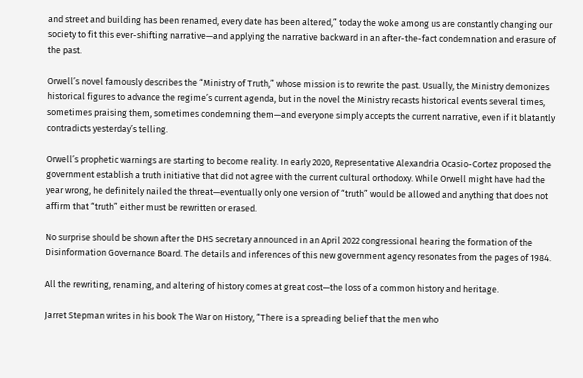and street and building has been renamed, every date has been altered,” today the woke among us are constantly changing our society to fit this ever-shifting narrative—and applying the narrative backward in an after-the-fact condemnation and erasure of the past.

Orwell’s novel famously describes the “Ministry of Truth,” whose mission is to rewrite the past. Usually, the Ministry demonizes historical figures to advance the regime’s current agenda, but in the novel the Ministry recasts historical events several times, sometimes praising them, sometimes condemning them—and everyone simply accepts the current narrative, even if it blatantly contradicts yesterday’s telling.

Orwell’s prophetic warnings are starting to become reality. In early 2020, Representative Alexandria Ocasio-Cortez proposed the government establish a truth initiative that did not agree with the current cultural orthodoxy. While Orwell might have had the year wrong, he definitely nailed the threat—eventually only one version of “truth” would be allowed and anything that does not affirm that “truth” either must be rewritten or erased.

No surprise should be shown after the DHS secretary announced in an April 2022 congressional hearing the formation of the Disinformation Governance Board. The details and inferences of this new government agency resonates from the pages of 1984.

All the rewriting, renaming, and altering of history comes at great cost—the loss of a common history and heritage.

Jarret Stepman writes in his book The War on History, “There is a spreading belief that the men who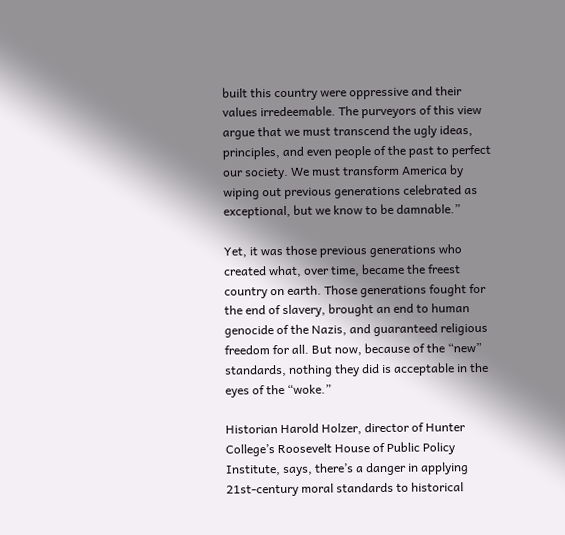built this country were oppressive and their values irredeemable. The purveyors of this view argue that we must transcend the ugly ideas, principles, and even people of the past to perfect our society. We must transform America by wiping out previous generations celebrated as exceptional, but we know to be damnable.”

Yet, it was those previous generations who created what, over time, became the freest country on earth. Those generations fought for the end of slavery, brought an end to human genocide of the Nazis, and guaranteed religious freedom for all. But now, because of the “new” standards, nothing they did is acceptable in the eyes of the “woke.”

Historian Harold Holzer, director of Hunter College’s Roosevelt House of Public Policy Institute, says, there’s a danger in applying 21st-century moral standards to historical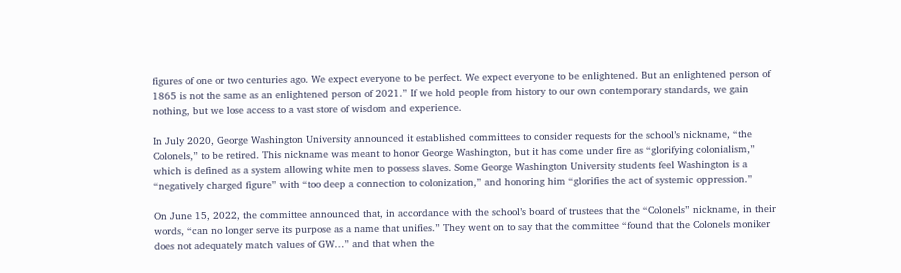figures of one or two centuries ago. We expect everyone to be perfect. We expect everyone to be enlightened. But an enlightened person of 1865 is not the same as an enlightened person of 2021.” If we hold people from history to our own contemporary standards, we gain nothing, but we lose access to a vast store of wisdom and experience.

In July 2020, George Washington University announced it established committees to consider requests for the school’s nickname, “the Colonels,” to be retired. This nickname was meant to honor George Washington, but it has come under fire as “glorifying colonialism,” which is defined as a system allowing white men to possess slaves. Some George Washington University students feel Washington is a “negatively charged figure” with “too deep a connection to colonization,” and honoring him “glorifies the act of systemic oppression.”

On June 15, 2022, the committee announced that, in accordance with the school’s board of trustees that the “Colonels” nickname, in their words, “can no longer serve its purpose as a name that unifies.” They went on to say that the committee “found that the Colonels moniker does not adequately match values of GW…” and that when the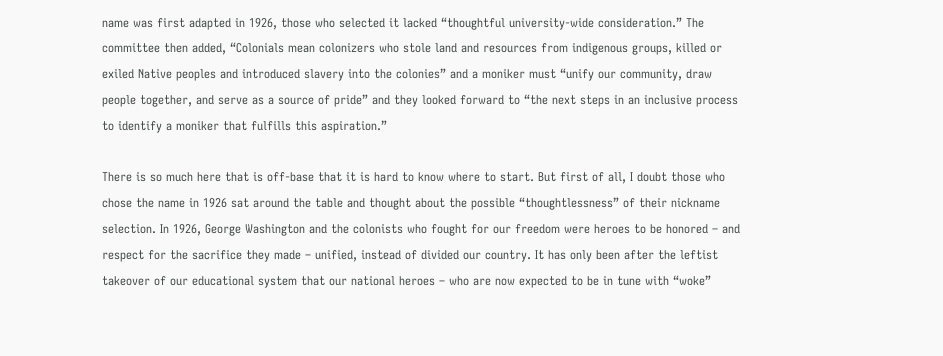name was first adapted in 1926, those who selected it lacked “thoughtful university-wide consideration.” The committee then added, “Colonials mean colonizers who stole land and resources from indigenous groups, killed or exiled Native peoples and introduced slavery into the colonies” and a moniker must “unify our community, draw people together, and serve as a source of pride” and they looked forward to “the next steps in an inclusive process to identify a moniker that fulfills this aspiration.”

There is so much here that is off-base that it is hard to know where to start. But first of all, I doubt those who chose the name in 1926 sat around the table and thought about the possible “thoughtlessness” of their nickname selection. In 1926, George Washington and the colonists who fought for our freedom were heroes to be honored – and respect for the sacrifice they made – unified, instead of divided our country. It has only been after the leftist takeover of our educational system that our national heroes – who are now expected to be in tune with “woke”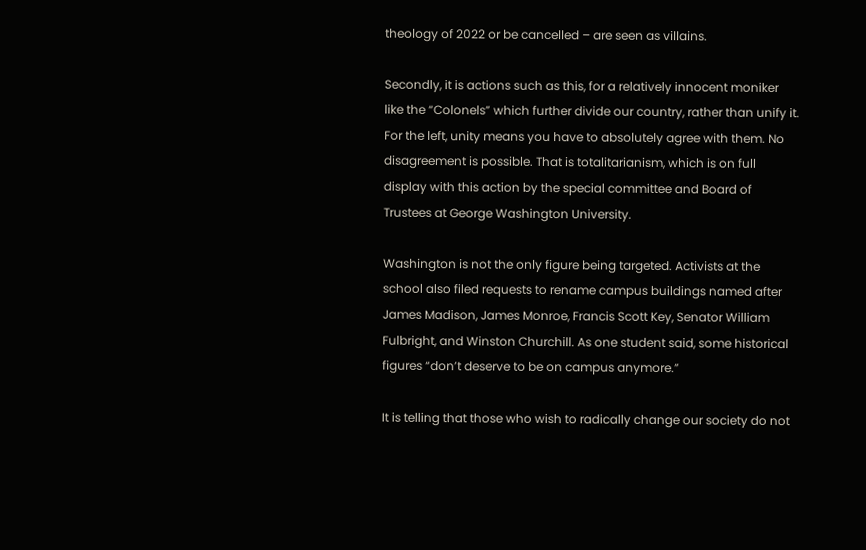theology of 2022 or be cancelled – are seen as villains.

Secondly, it is actions such as this, for a relatively innocent moniker like the “Colonels” which further divide our country, rather than unify it. For the left, unity means you have to absolutely agree with them. No disagreement is possible. That is totalitarianism, which is on full display with this action by the special committee and Board of Trustees at George Washington University.

Washington is not the only figure being targeted. Activists at the school also filed requests to rename campus buildings named after James Madison, James Monroe, Francis Scott Key, Senator William Fulbright, and Winston Churchill. As one student said, some historical figures “don’t deserve to be on campus anymore.”

It is telling that those who wish to radically change our society do not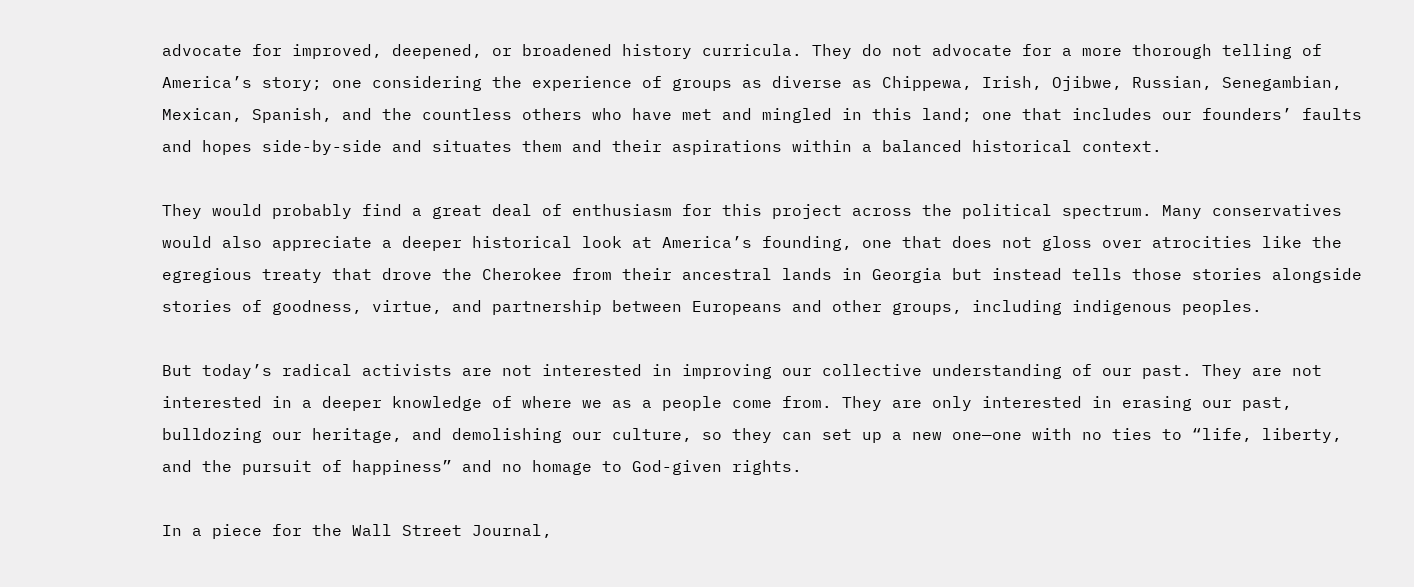advocate for improved, deepened, or broadened history curricula. They do not advocate for a more thorough telling of America’s story; one considering the experience of groups as diverse as Chippewa, Irish, Ojibwe, Russian, Senegambian, Mexican, Spanish, and the countless others who have met and mingled in this land; one that includes our founders’ faults and hopes side-by-side and situates them and their aspirations within a balanced historical context.

They would probably find a great deal of enthusiasm for this project across the political spectrum. Many conservatives would also appreciate a deeper historical look at America’s founding, one that does not gloss over atrocities like the egregious treaty that drove the Cherokee from their ancestral lands in Georgia but instead tells those stories alongside stories of goodness, virtue, and partnership between Europeans and other groups, including indigenous peoples.

But today’s radical activists are not interested in improving our collective understanding of our past. They are not interested in a deeper knowledge of where we as a people come from. They are only interested in erasing our past, bulldozing our heritage, and demolishing our culture, so they can set up a new one—one with no ties to “life, liberty, and the pursuit of happiness” and no homage to God-given rights.

In a piece for the Wall Street Journal,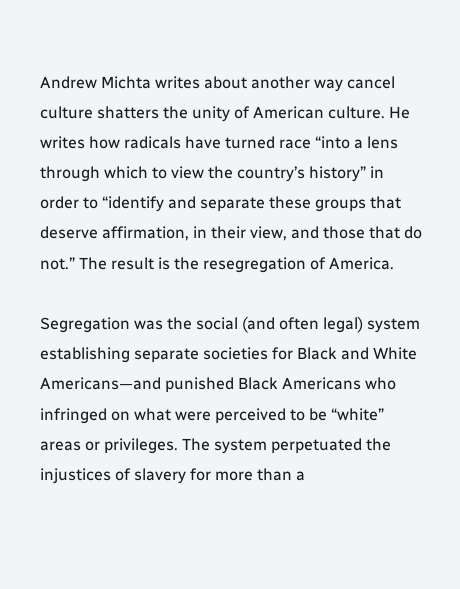Andrew Michta writes about another way cancel culture shatters the unity of American culture. He writes how radicals have turned race “into a lens through which to view the country’s history” in order to “identify and separate these groups that deserve affirmation, in their view, and those that do not.” The result is the resegregation of America.

Segregation was the social (and often legal) system establishing separate societies for Black and White Americans—and punished Black Americans who infringed on what were perceived to be “white” areas or privileges. The system perpetuated the injustices of slavery for more than a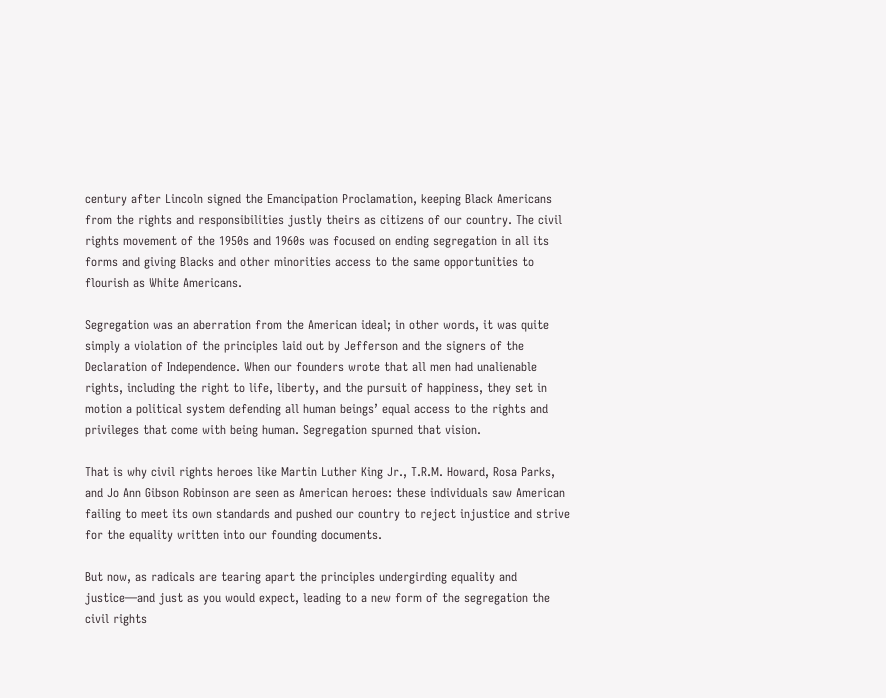century after Lincoln signed the Emancipation Proclamation, keeping Black Americans from the rights and responsibilities justly theirs as citizens of our country. The civil rights movement of the 1950s and 1960s was focused on ending segregation in all its forms and giving Blacks and other minorities access to the same opportunities to flourish as White Americans.

Segregation was an aberration from the American ideal; in other words, it was quite simply a violation of the principles laid out by Jefferson and the signers of the Declaration of Independence. When our founders wrote that all men had unalienable rights, including the right to life, liberty, and the pursuit of happiness, they set in motion a political system defending all human beings’ equal access to the rights and privileges that come with being human. Segregation spurned that vision.

That is why civil rights heroes like Martin Luther King Jr., T.R.M. Howard, Rosa Parks, and Jo Ann Gibson Robinson are seen as American heroes: these individuals saw American failing to meet its own standards and pushed our country to reject injustice and strive for the equality written into our founding documents.

But now, as radicals are tearing apart the principles undergirding equality and justice—and just as you would expect, leading to a new form of the segregation the civil rights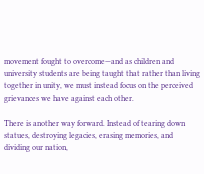movement fought to overcome—and as children and university students are being taught that rather than living together in unity, we must instead focus on the perceived grievances we have against each other.

There is another way forward. Instead of tearing down statues, destroying legacies, erasing memories, and dividing our nation,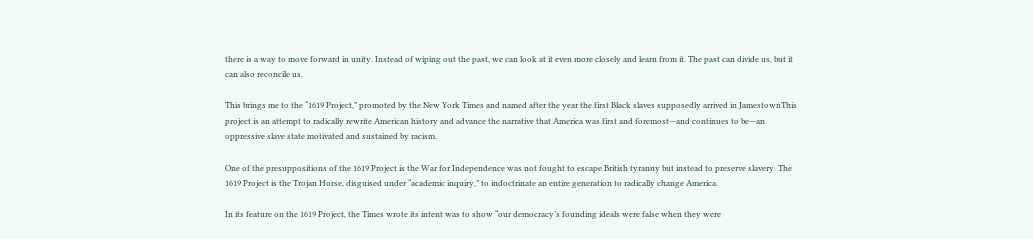there is a way to move forward in unity. Instead of wiping out the past, we can look at it even more closely and learn from it. The past can divide us, but it can also reconcile us.

This brings me to the “1619 Project,” promoted by the New York Times and named after the year the first Black slaves supposedly arrived in JamestownThis project is an attempt to radically rewrite American history and advance the narrative that America was first and foremost—and continues to be—an oppressive slave state motivated and sustained by racism.

One of the presuppositions of the 1619 Project is the War for Independence was not fought to escape British tyranny but instead to preserve slavery. The 1619 Project is the Trojan Horse, disguised under “academic inquiry,” to indoctrinate an entire generation to radically change America.

In its feature on the 1619 Project, the Times wrote its intent was to show “our democracy’s founding ideals were false when they were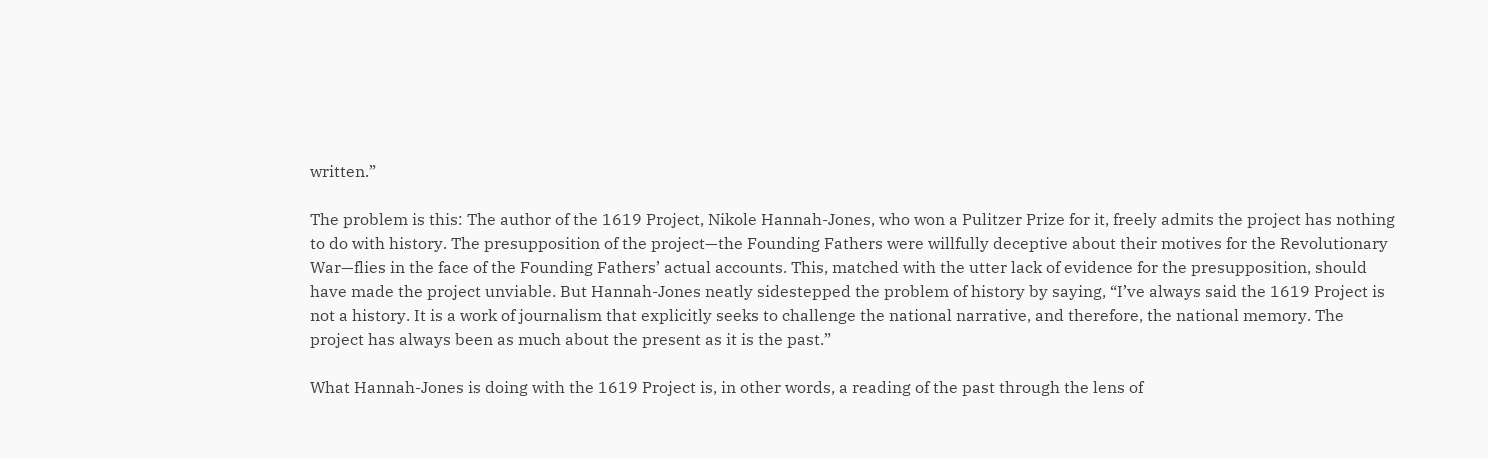written.”

The problem is this: The author of the 1619 Project, Nikole Hannah-Jones, who won a Pulitzer Prize for it, freely admits the project has nothing to do with history. The presupposition of the project—the Founding Fathers were willfully deceptive about their motives for the Revolutionary War—flies in the face of the Founding Fathers’ actual accounts. This, matched with the utter lack of evidence for the presupposition, should have made the project unviable. But Hannah-Jones neatly sidestepped the problem of history by saying, “I’ve always said the 1619 Project is not a history. It is a work of journalism that explicitly seeks to challenge the national narrative, and therefore, the national memory. The project has always been as much about the present as it is the past.”

What Hannah-Jones is doing with the 1619 Project is, in other words, a reading of the past through the lens of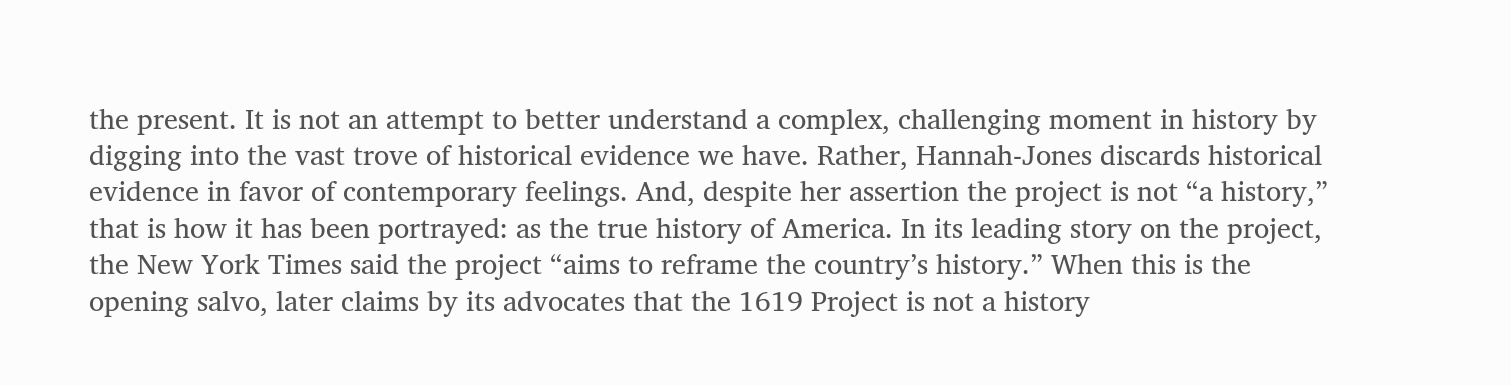the present. It is not an attempt to better understand a complex, challenging moment in history by digging into the vast trove of historical evidence we have. Rather, Hannah-Jones discards historical evidence in favor of contemporary feelings. And, despite her assertion the project is not “a history,” that is how it has been portrayed: as the true history of America. In its leading story on the project, the New York Times said the project “aims to reframe the country’s history.” When this is the opening salvo, later claims by its advocates that the 1619 Project is not a history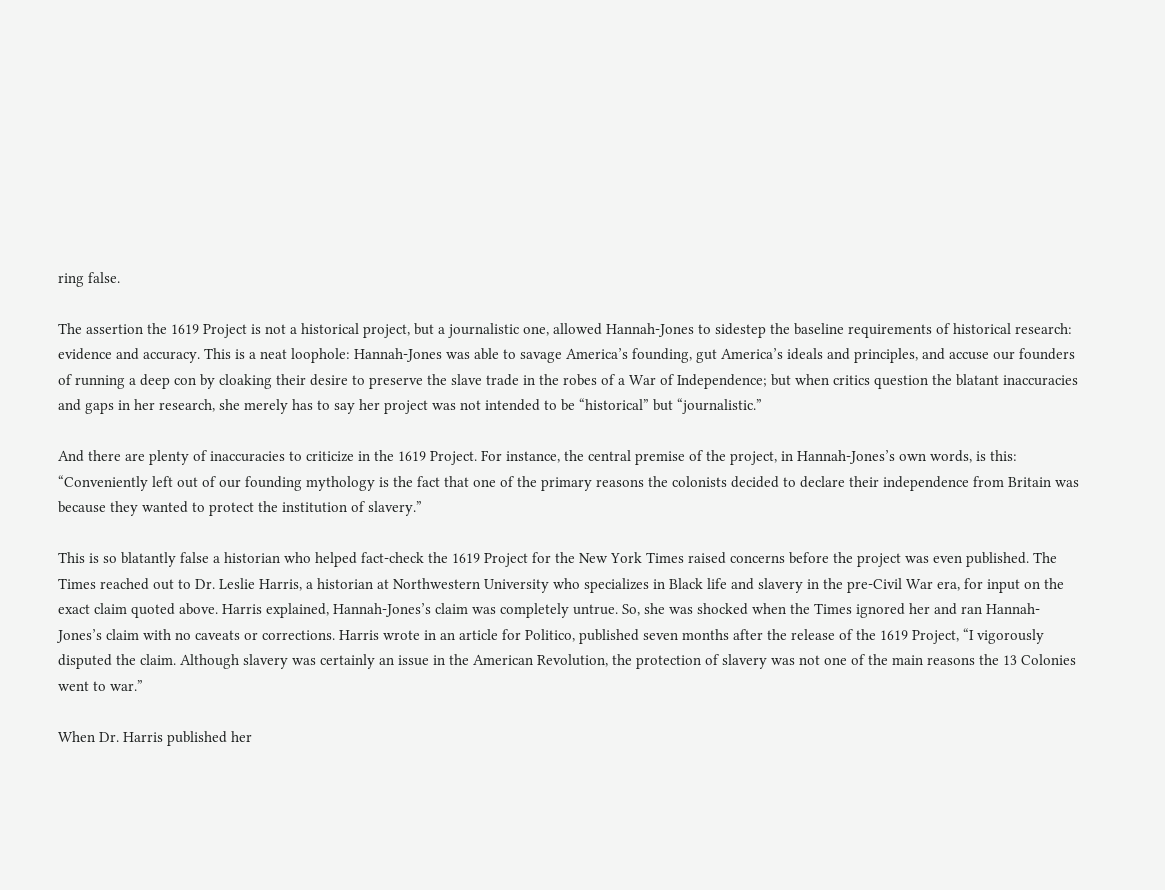ring false.

The assertion the 1619 Project is not a historical project, but a journalistic one, allowed Hannah-Jones to sidestep the baseline requirements of historical research: evidence and accuracy. This is a neat loophole: Hannah-Jones was able to savage America’s founding, gut America’s ideals and principles, and accuse our founders of running a deep con by cloaking their desire to preserve the slave trade in the robes of a War of Independence; but when critics question the blatant inaccuracies and gaps in her research, she merely has to say her project was not intended to be “historical” but “journalistic.”

And there are plenty of inaccuracies to criticize in the 1619 Project. For instance, the central premise of the project, in Hannah-Jones’s own words, is this: “Conveniently left out of our founding mythology is the fact that one of the primary reasons the colonists decided to declare their independence from Britain was because they wanted to protect the institution of slavery.”

This is so blatantly false a historian who helped fact-check the 1619 Project for the New York Times raised concerns before the project was even published. The Times reached out to Dr. Leslie Harris, a historian at Northwestern University who specializes in Black life and slavery in the pre-Civil War era, for input on the exact claim quoted above. Harris explained, Hannah-Jones’s claim was completely untrue. So, she was shocked when the Times ignored her and ran Hannah-Jones’s claim with no caveats or corrections. Harris wrote in an article for Politico, published seven months after the release of the 1619 Project, “I vigorously disputed the claim. Although slavery was certainly an issue in the American Revolution, the protection of slavery was not one of the main reasons the 13 Colonies went to war.”

When Dr. Harris published her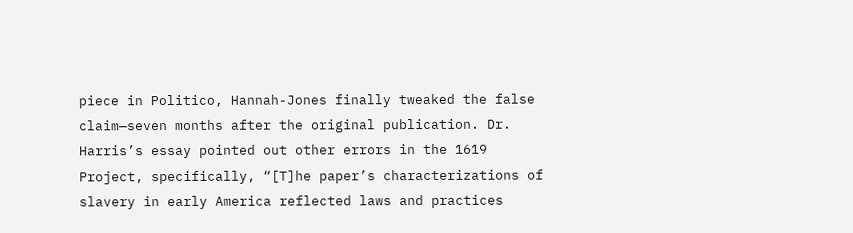piece in Politico, Hannah-Jones finally tweaked the false claim—seven months after the original publication. Dr. Harris’s essay pointed out other errors in the 1619 Project, specifically, “[T]he paper’s characterizations of slavery in early America reflected laws and practices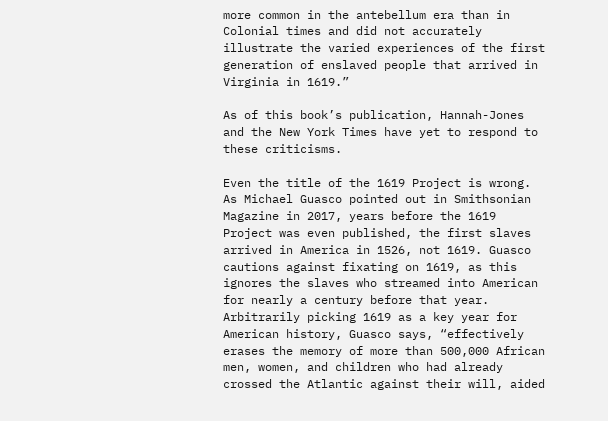more common in the antebellum era than in Colonial times and did not accurately illustrate the varied experiences of the first generation of enslaved people that arrived in Virginia in 1619.”

As of this book’s publication, Hannah-Jones and the New York Times have yet to respond to these criticisms.

Even the title of the 1619 Project is wrong. As Michael Guasco pointed out in Smithsonian Magazine in 2017, years before the 1619 Project was even published, the first slaves arrived in America in 1526, not 1619. Guasco cautions against fixating on 1619, as this ignores the slaves who streamed into American for nearly a century before that year. Arbitrarily picking 1619 as a key year for American history, Guasco says, “effectively erases the memory of more than 500,000 African men, women, and children who had already crossed the Atlantic against their will, aided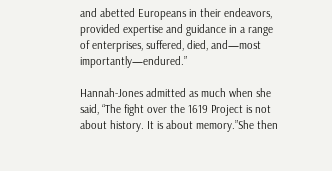and abetted Europeans in their endeavors, provided expertise and guidance in a range of enterprises, suffered, died, and—most importantly—endured.”

Hannah-Jones admitted as much when she said, “The fight over the 1619 Project is not about history. It is about memory.”She then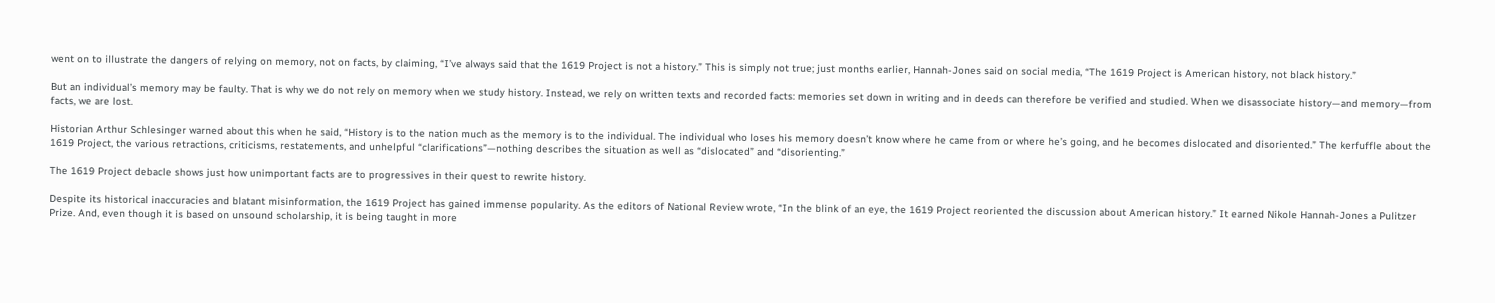went on to illustrate the dangers of relying on memory, not on facts, by claiming, “I’ve always said that the 1619 Project is not a history.” This is simply not true; just months earlier, Hannah-Jones said on social media, “The 1619 Project is American history, not black history.”

But an individual’s memory may be faulty. That is why we do not rely on memory when we study history. Instead, we rely on written texts and recorded facts: memories set down in writing and in deeds can therefore be verified and studied. When we disassociate history—and memory—from facts, we are lost.

Historian Arthur Schlesinger warned about this when he said, “History is to the nation much as the memory is to the individual. The individual who loses his memory doesn’t know where he came from or where he’s going, and he becomes dislocated and disoriented.” The kerfuffle about the 1619 Project, the various retractions, criticisms, restatements, and unhelpful “clarifications”—nothing describes the situation as well as “dislocated” and “disorienting.”

The 1619 Project debacle shows just how unimportant facts are to progressives in their quest to rewrite history.

Despite its historical inaccuracies and blatant misinformation, the 1619 Project has gained immense popularity. As the editors of National Review wrote, “In the blink of an eye, the 1619 Project reoriented the discussion about American history.” It earned Nikole Hannah-Jones a Pulitzer Prize. And, even though it is based on unsound scholarship, it is being taught in more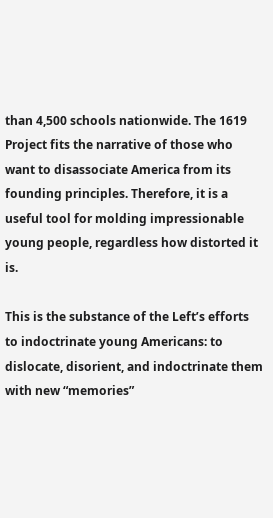than 4,500 schools nationwide. The 1619 Project fits the narrative of those who want to disassociate America from its founding principles. Therefore, it is a useful tool for molding impressionable young people, regardless how distorted it is.

This is the substance of the Left’s efforts to indoctrinate young Americans: to dislocate, disorient, and indoctrinate them with new “memories”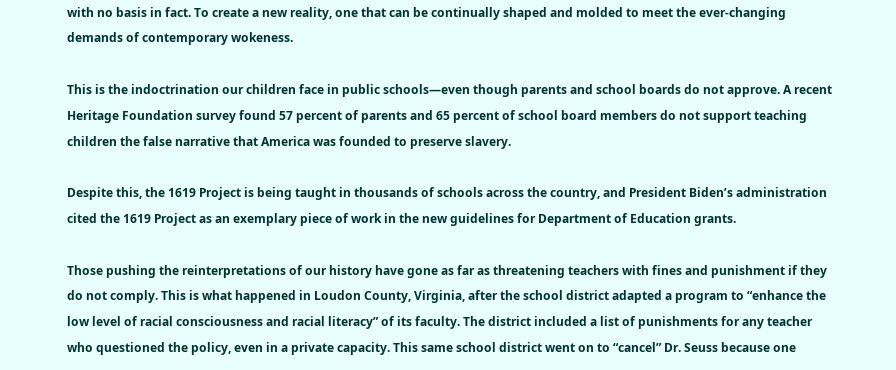with no basis in fact. To create a new reality, one that can be continually shaped and molded to meet the ever-changing demands of contemporary wokeness.

This is the indoctrination our children face in public schools—even though parents and school boards do not approve. A recent Heritage Foundation survey found 57 percent of parents and 65 percent of school board members do not support teaching children the false narrative that America was founded to preserve slavery.

Despite this, the 1619 Project is being taught in thousands of schools across the country, and President Biden’s administration cited the 1619 Project as an exemplary piece of work in the new guidelines for Department of Education grants.

Those pushing the reinterpretations of our history have gone as far as threatening teachers with fines and punishment if they do not comply. This is what happened in Loudon County, Virginia, after the school district adapted a program to “enhance the low level of racial consciousness and racial literacy” of its faculty. The district included a list of punishments for any teacher who questioned the policy, even in a private capacity. This same school district went on to “cancel” Dr. Seuss because one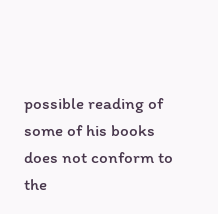possible reading of some of his books does not conform to the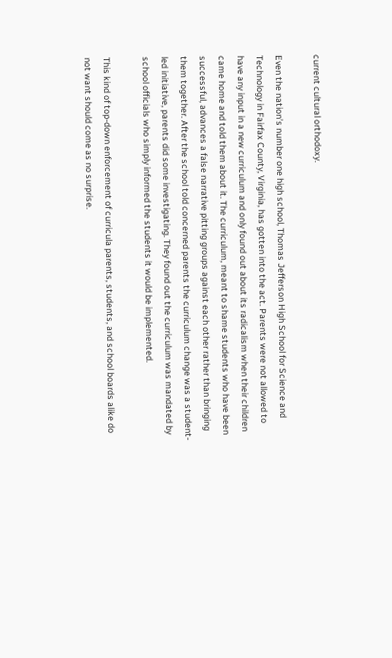current cultural orthodoxy.

Even the nation’s number one high school, Thomas Jefferson High School for Science and Technology in Fairfax County, Virginia, has gotten into the act. Parents were not allowed to have any input in a new curriculum and only found out about its radicalism when their children came home and told them about it. The curriculum, meant to shame students who have been successful, advances a false narrative pitting groups against each other rather than bringing them together. After the school told concerned parents the curriculum change was a student-led initiative, parents did some investigating. They found out the curriculum was mandated by school officials who simply informed the students it would be implemented.

This kind of top-down enforcement of curricula parents, students, and school boards alike do not want should come as no surprise.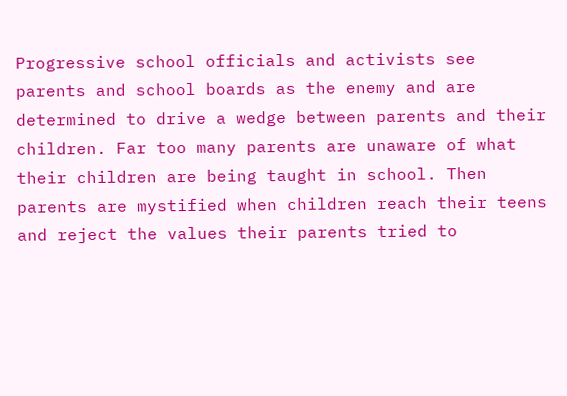Progressive school officials and activists see parents and school boards as the enemy and are determined to drive a wedge between parents and their children. Far too many parents are unaware of what their children are being taught in school. Then parents are mystified when children reach their teens and reject the values their parents tried to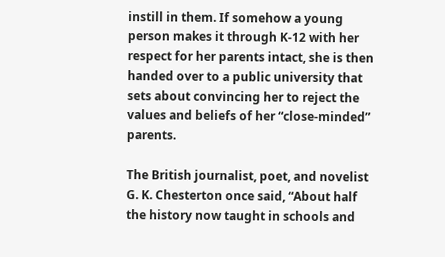instill in them. If somehow a young person makes it through K-12 with her respect for her parents intact, she is then handed over to a public university that sets about convincing her to reject the values and beliefs of her “close-minded” parents.

The British journalist, poet, and novelist G. K. Chesterton once said, “About half the history now taught in schools and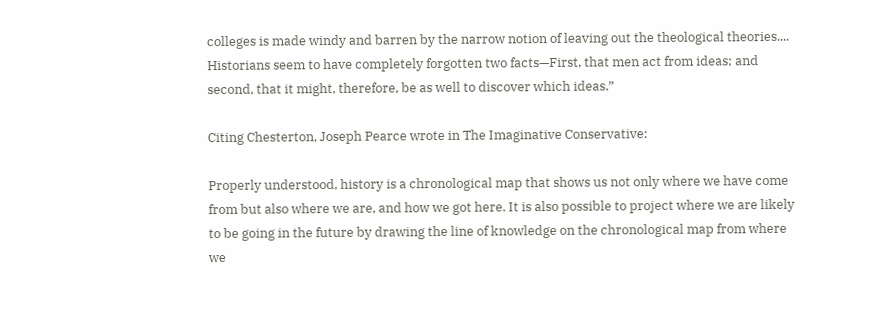colleges is made windy and barren by the narrow notion of leaving out the theological theories.... Historians seem to have completely forgotten two facts—First, that men act from ideas; and second, that it might, therefore, be as well to discover which ideas.”

Citing Chesterton, Joseph Pearce wrote in The Imaginative Conservative:

Properly understood, history is a chronological map that shows us not only where we have come from but also where we are, and how we got here. It is also possible to project where we are likely to be going in the future by drawing the line of knowledge on the chronological map from where we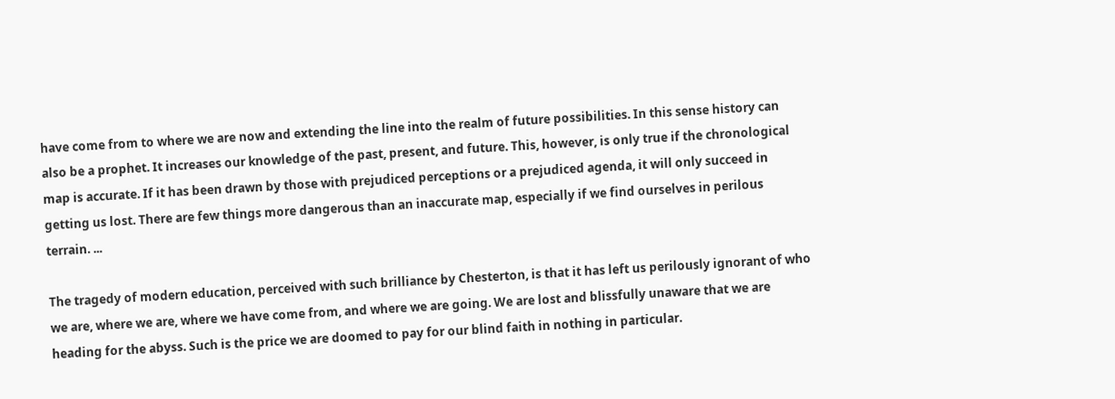have come from to where we are now and extending the line into the realm of future possibilities. In this sense history can also be a prophet. It increases our knowledge of the past, present, and future. This, however, is only true if the chronological map is accurate. If it has been drawn by those with prejudiced perceptions or a prejudiced agenda, it will only succeed in getting us lost. There are few things more dangerous than an inaccurate map, especially if we find ourselves in perilous terrain. ...

The tragedy of modern education, perceived with such brilliance by Chesterton, is that it has left us perilously ignorant of who we are, where we are, where we have come from, and where we are going. We are lost and blissfully unaware that we are heading for the abyss. Such is the price we are doomed to pay for our blind faith in nothing in particular.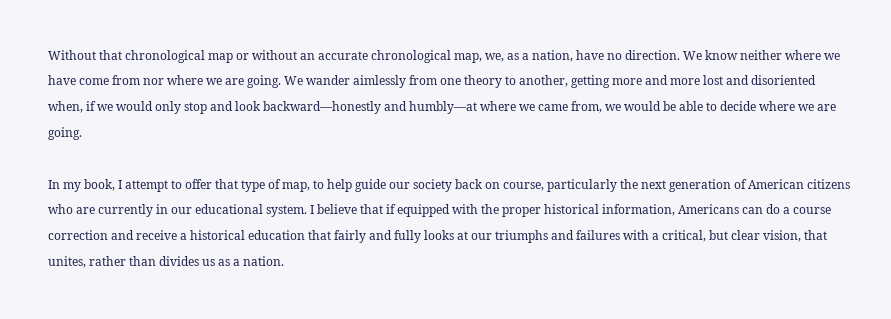Without that chronological map or without an accurate chronological map, we, as a nation, have no direction. We know neither where we have come from nor where we are going. We wander aimlessly from one theory to another, getting more and more lost and disoriented when, if we would only stop and look backward—honestly and humbly—at where we came from, we would be able to decide where we are going.

In my book, I attempt to offer that type of map, to help guide our society back on course, particularly the next generation of American citizens who are currently in our educational system. I believe that if equipped with the proper historical information, Americans can do a course correction and receive a historical education that fairly and fully looks at our triumphs and failures with a critical, but clear vision, that unites, rather than divides us as a nation.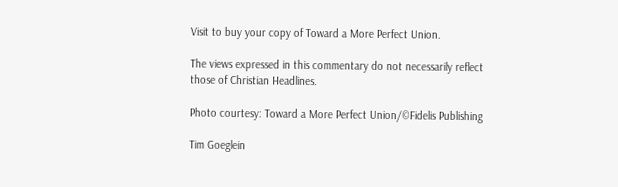Visit to buy your copy of Toward a More Perfect Union.

The views expressed in this commentary do not necessarily reflect those of Christian Headlines.

Photo courtesy: Toward a More Perfect Union/©Fidelis Publishing

Tim Goeglein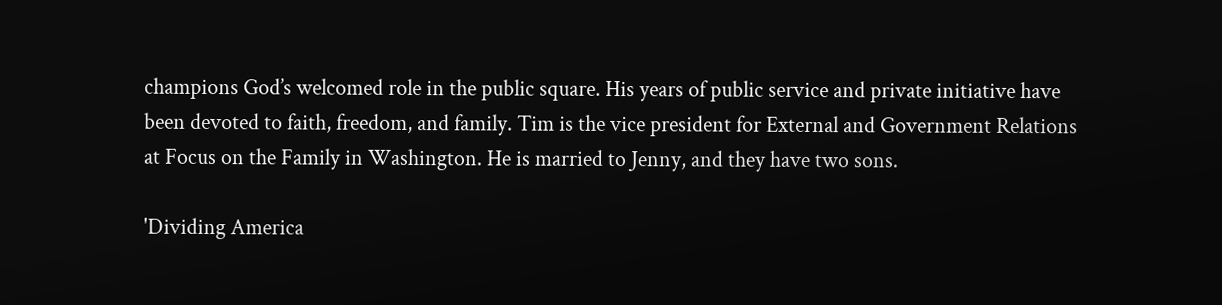champions God’s welcomed role in the public square. His years of public service and private initiative have been devoted to faith, freedom, and family. Tim is the vice president for External and Government Relations at Focus on the Family in Washington. He is married to Jenny, and they have two sons.

'Dividing America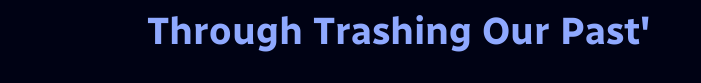Through Trashing Our Past'